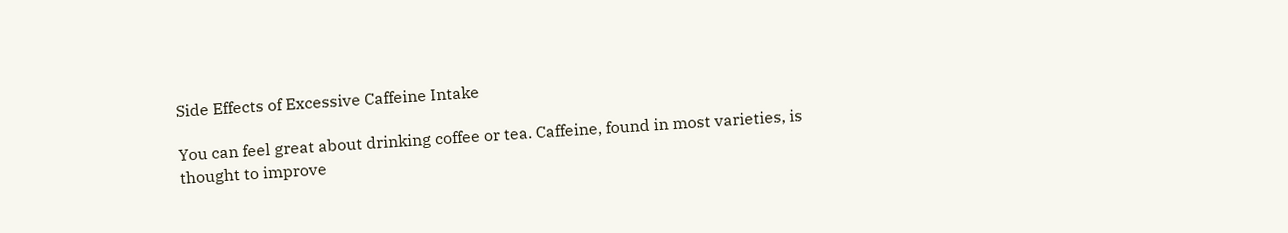Side Effects of Excessive Caffeine Intake

You can feel great about drinking coffee or tea. Caffeine, found in most varieties, is thought to improve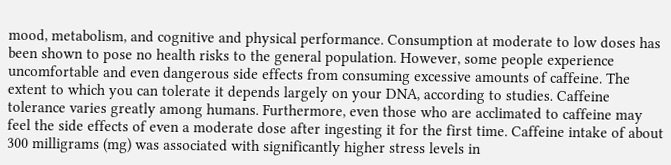mood, metabolism, and cognitive and physical performance. Consumption at moderate to low doses has been shown to pose no health risks to the general population. However, some people experience uncomfortable and even dangerous side effects from consuming excessive amounts of caffeine. The extent to which you can tolerate it depends largely on your DNA, according to studies. Caffeine tolerance varies greatly among humans. Furthermore, even those who are acclimated to caffeine may feel the side effects of even a moderate dose after ingesting it for the first time. Caffeine intake of about 300 milligrams (mg) was associated with significantly higher stress levels in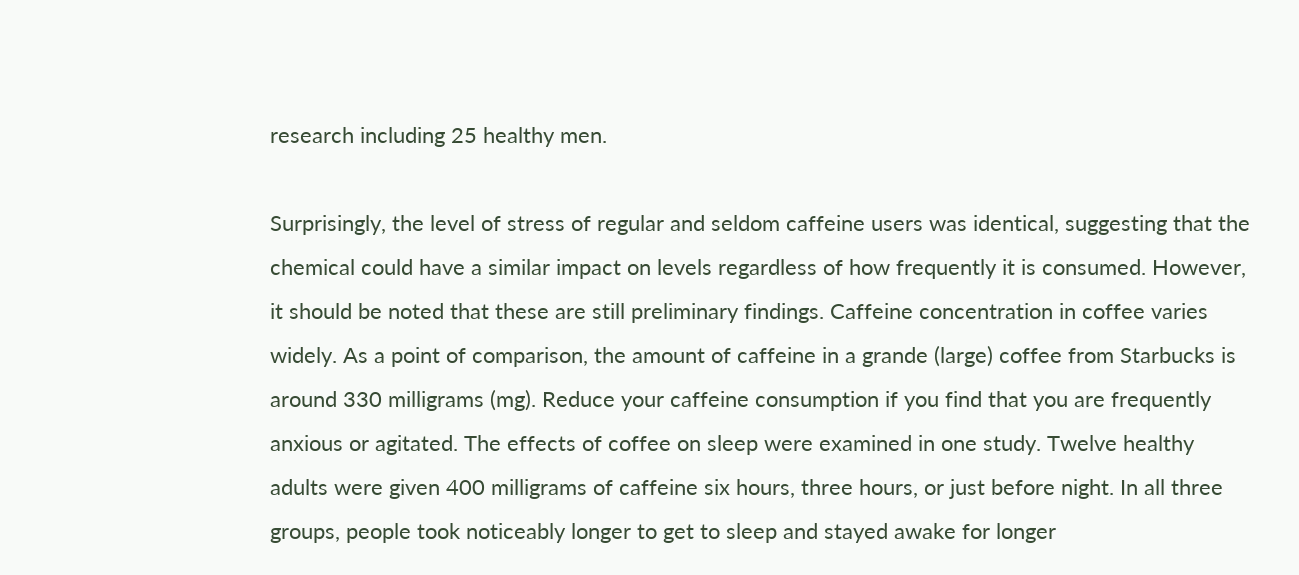research including 25 healthy men.

Surprisingly, the level of stress of regular and seldom caffeine users was identical, suggesting that the chemical could have a similar impact on levels regardless of how frequently it is consumed. However, it should be noted that these are still preliminary findings. Caffeine concentration in coffee varies widely. As a point of comparison, the amount of caffeine in a grande (large) coffee from Starbucks is around 330 milligrams (mg). Reduce your caffeine consumption if you find that you are frequently anxious or agitated. The effects of coffee on sleep were examined in one study. Twelve healthy adults were given 400 milligrams of caffeine six hours, three hours, or just before night. In all three groups, people took noticeably longer to get to sleep and stayed awake for longer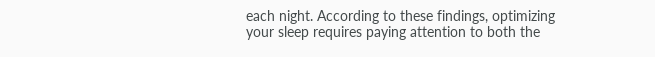each night. According to these findings, optimizing your sleep requires paying attention to both the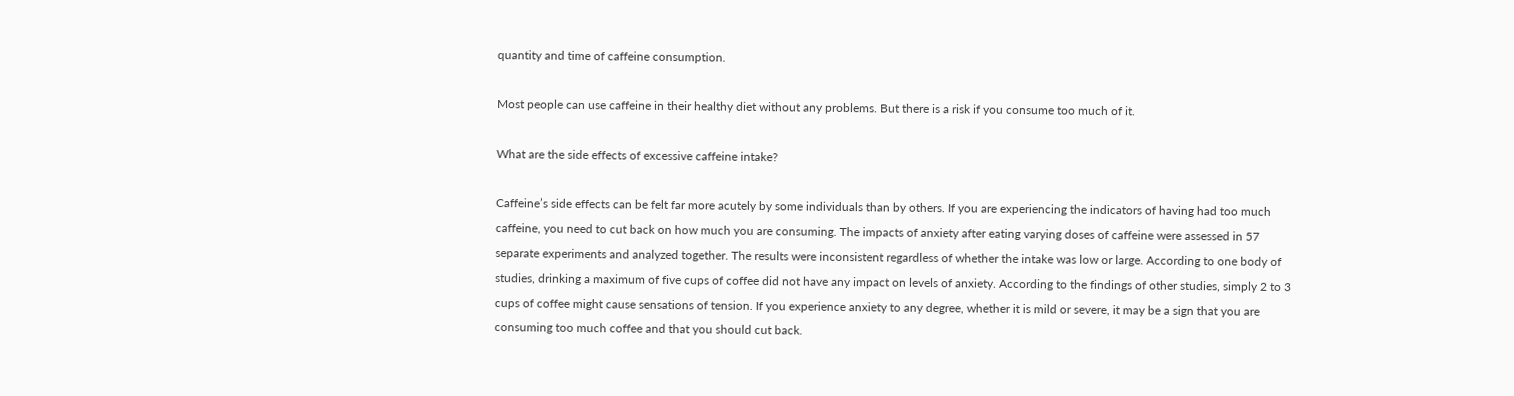quantity and time of caffeine consumption.

Most people can use caffeine in their healthy diet without any problems. But there is a risk if you consume too much of it.

What are the side effects of excessive caffeine intake?

Caffeine’s side effects can be felt far more acutely by some individuals than by others. If you are experiencing the indicators of having had too much caffeine, you need to cut back on how much you are consuming. The impacts of anxiety after eating varying doses of caffeine were assessed in 57 separate experiments and analyzed together. The results were inconsistent regardless of whether the intake was low or large. According to one body of studies, drinking a maximum of five cups of coffee did not have any impact on levels of anxiety. According to the findings of other studies, simply 2 to 3 cups of coffee might cause sensations of tension. If you experience anxiety to any degree, whether it is mild or severe, it may be a sign that you are consuming too much coffee and that you should cut back.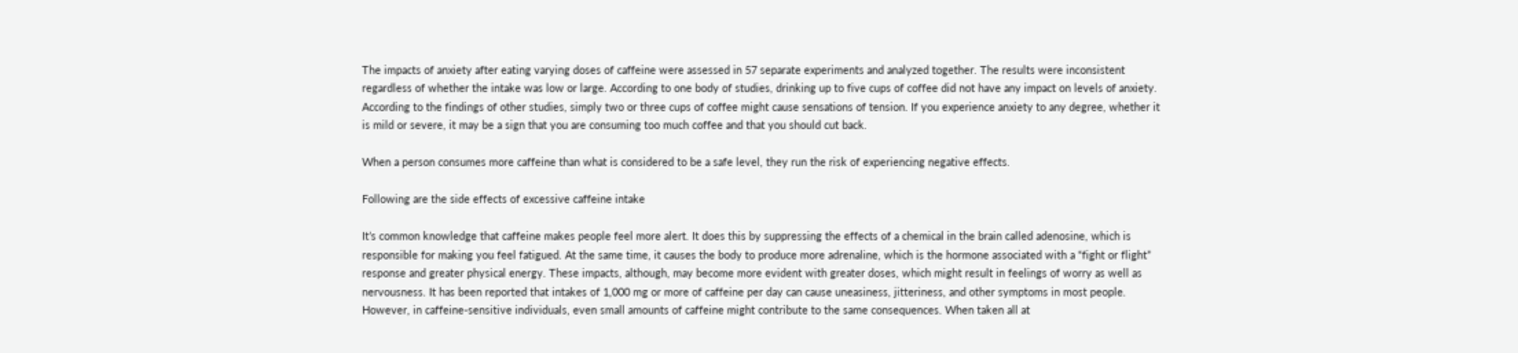The impacts of anxiety after eating varying doses of caffeine were assessed in 57 separate experiments and analyzed together. The results were inconsistent regardless of whether the intake was low or large. According to one body of studies, drinking up to five cups of coffee did not have any impact on levels of anxiety. According to the findings of other studies, simply two or three cups of coffee might cause sensations of tension. If you experience anxiety to any degree, whether it is mild or severe, it may be a sign that you are consuming too much coffee and that you should cut back.

When a person consumes more caffeine than what is considered to be a safe level, they run the risk of experiencing negative effects.

Following are the side effects of excessive caffeine intake

It’s common knowledge that caffeine makes people feel more alert. It does this by suppressing the effects of a chemical in the brain called adenosine, which is responsible for making you feel fatigued. At the same time, it causes the body to produce more adrenaline, which is the hormone associated with a “fight or flight” response and greater physical energy. These impacts, although, may become more evident with greater doses, which might result in feelings of worry as well as nervousness. It has been reported that intakes of 1,000 mg or more of caffeine per day can cause uneasiness, jitteriness, and other symptoms in most people. However, in caffeine-sensitive individuals, even small amounts of caffeine might contribute to the same consequences. When taken all at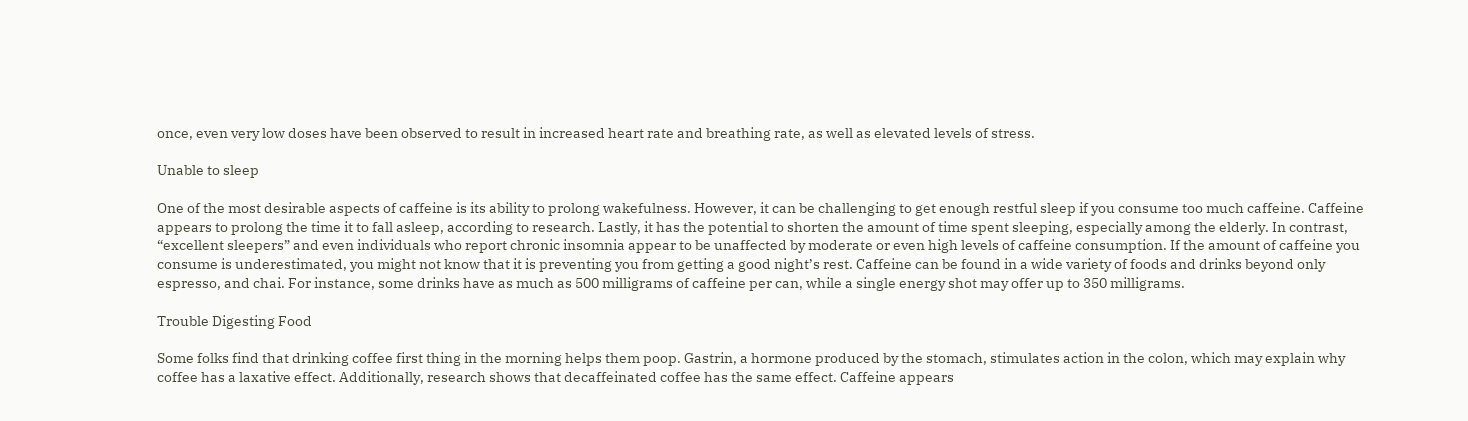once, even very low doses have been observed to result in increased heart rate and breathing rate, as well as elevated levels of stress.

Unable to sleep

One of the most desirable aspects of caffeine is its ability to prolong wakefulness. However, it can be challenging to get enough restful sleep if you consume too much caffeine. Caffeine appears to prolong the time it to fall asleep, according to research. Lastly, it has the potential to shorten the amount of time spent sleeping, especially among the elderly. In contrast, “excellent sleepers” and even individuals who report chronic insomnia appear to be unaffected by moderate or even high levels of caffeine consumption. If the amount of caffeine you consume is underestimated, you might not know that it is preventing you from getting a good night’s rest. Caffeine can be found in a wide variety of foods and drinks beyond only espresso, and chai. For instance, some drinks have as much as 500 milligrams of caffeine per can, while a single energy shot may offer up to 350 milligrams.

Trouble Digesting Food

Some folks find that drinking coffee first thing in the morning helps them poop. Gastrin, a hormone produced by the stomach, stimulates action in the colon, which may explain why coffee has a laxative effect. Additionally, research shows that decaffeinated coffee has the same effect. Caffeine appears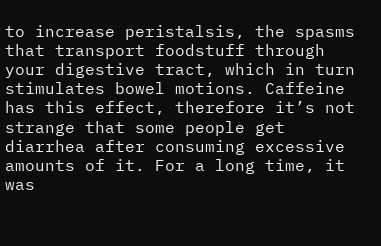to increase peristalsis, the spasms that transport foodstuff through your digestive tract, which in turn stimulates bowel motions. Caffeine has this effect, therefore it’s not strange that some people get diarrhea after consuming excessive amounts of it. For a long time, it was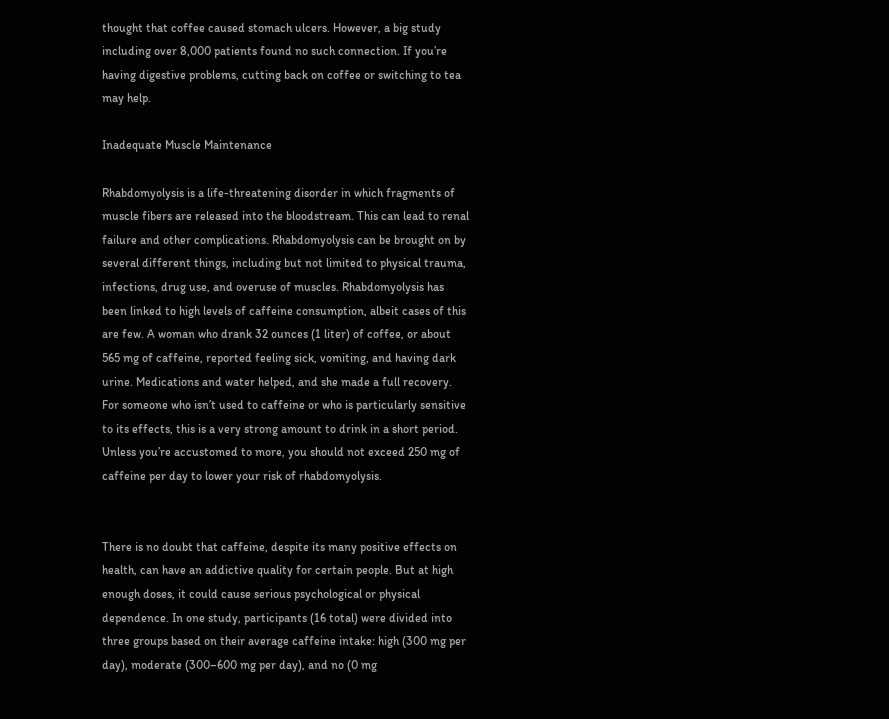thought that coffee caused stomach ulcers. However, a big study including over 8,000 patients found no such connection. If you’re having digestive problems, cutting back on coffee or switching to tea may help.

Inadequate Muscle Maintenance

Rhabdomyolysis is a life-threatening disorder in which fragments of muscle fibers are released into the bloodstream. This can lead to renal failure and other complications. Rhabdomyolysis can be brought on by several different things, including but not limited to physical trauma, infections, drug use, and overuse of muscles. Rhabdomyolysis has been linked to high levels of caffeine consumption, albeit cases of this are few. A woman who drank 32 ounces (1 liter) of coffee, or about 565 mg of caffeine, reported feeling sick, vomiting, and having dark urine. Medications and water helped, and she made a full recovery. For someone who isn’t used to caffeine or who is particularly sensitive to its effects, this is a very strong amount to drink in a short period. Unless you’re accustomed to more, you should not exceed 250 mg of caffeine per day to lower your risk of rhabdomyolysis.


There is no doubt that caffeine, despite its many positive effects on health, can have an addictive quality for certain people. But at high enough doses, it could cause serious psychological or physical dependence. In one study, participants (16 total) were divided into three groups based on their average caffeine intake: high (300 mg per day), moderate (300–600 mg per day), and no (0 mg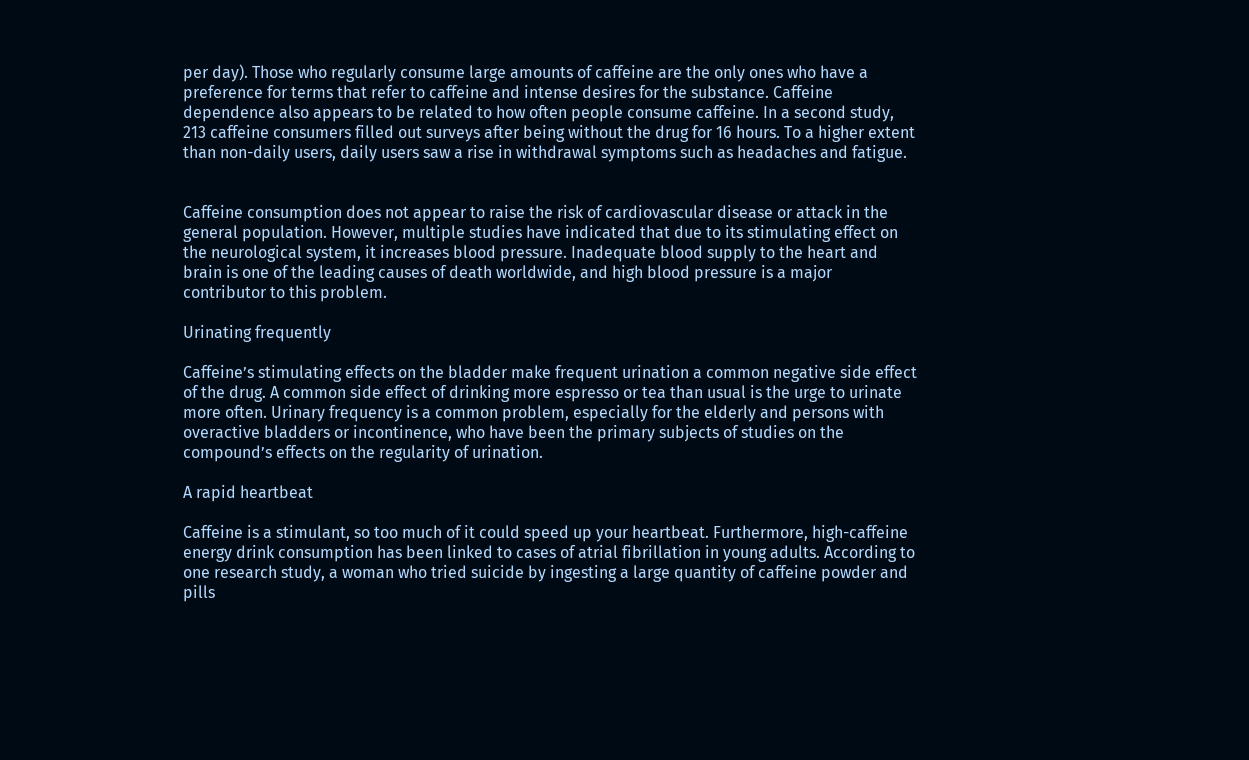per day). Those who regularly consume large amounts of caffeine are the only ones who have a preference for terms that refer to caffeine and intense desires for the substance. Caffeine dependence also appears to be related to how often people consume caffeine. In a second study, 213 caffeine consumers filled out surveys after being without the drug for 16 hours. To a higher extent than non-daily users, daily users saw a rise in withdrawal symptoms such as headaches and fatigue.


Caffeine consumption does not appear to raise the risk of cardiovascular disease or attack in the general population. However, multiple studies have indicated that due to its stimulating effect on the neurological system, it increases blood pressure. Inadequate blood supply to the heart and brain is one of the leading causes of death worldwide, and high blood pressure is a major contributor to this problem.

Urinating frequently

Caffeine’s stimulating effects on the bladder make frequent urination a common negative side effect of the drug. A common side effect of drinking more espresso or tea than usual is the urge to urinate more often. Urinary frequency is a common problem, especially for the elderly and persons with overactive bladders or incontinence, who have been the primary subjects of studies on the compound’s effects on the regularity of urination.

A rapid heartbeat

Caffeine is a stimulant, so too much of it could speed up your heartbeat. Furthermore, high-caffeine energy drink consumption has been linked to cases of atrial fibrillation in young adults. According to one research study, a woman who tried suicide by ingesting a large quantity of caffeine powder and pills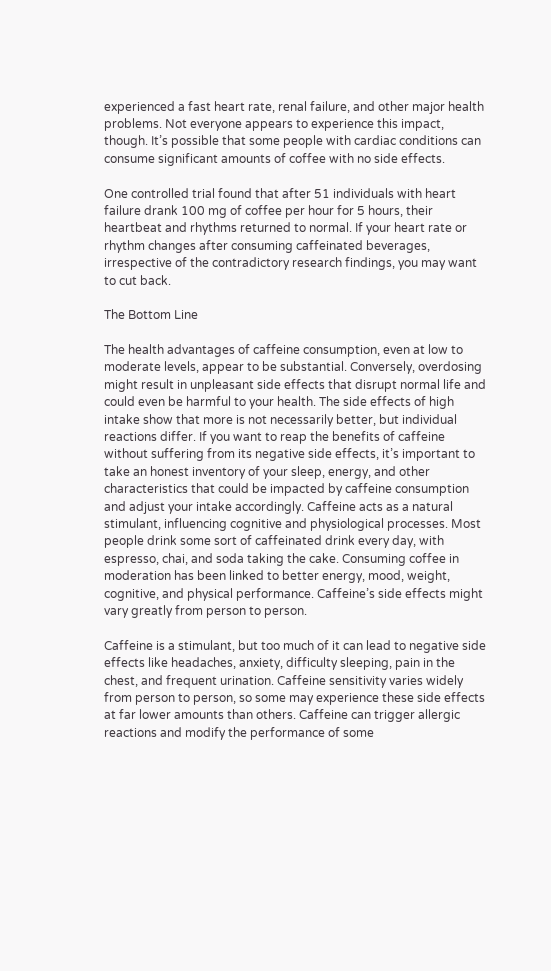experienced a fast heart rate, renal failure, and other major health problems. Not everyone appears to experience this impact, though. It’s possible that some people with cardiac conditions can consume significant amounts of coffee with no side effects.

One controlled trial found that after 51 individuals with heart failure drank 100 mg of coffee per hour for 5 hours, their heartbeat and rhythms returned to normal. If your heart rate or rhythm changes after consuming caffeinated beverages, irrespective of the contradictory research findings, you may want to cut back.

The Bottom Line

The health advantages of caffeine consumption, even at low to moderate levels, appear to be substantial. Conversely, overdosing might result in unpleasant side effects that disrupt normal life and could even be harmful to your health. The side effects of high intake show that more is not necessarily better, but individual reactions differ. If you want to reap the benefits of caffeine without suffering from its negative side effects, it’s important to take an honest inventory of your sleep, energy, and other characteristics that could be impacted by caffeine consumption and adjust your intake accordingly. Caffeine acts as a natural stimulant, influencing cognitive and physiological processes. Most people drink some sort of caffeinated drink every day, with espresso, chai, and soda taking the cake. Consuming coffee in moderation has been linked to better energy, mood, weight, cognitive, and physical performance. Caffeine’s side effects might vary greatly from person to person.

Caffeine is a stimulant, but too much of it can lead to negative side effects like headaches, anxiety, difficulty sleeping, pain in the chest, and frequent urination. Caffeine sensitivity varies widely from person to person, so some may experience these side effects at far lower amounts than others. Caffeine can trigger allergic reactions and modify the performance of some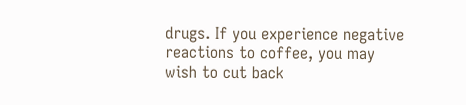drugs. If you experience negative reactions to coffee, you may wish to cut back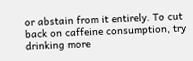or abstain from it entirely. To cut back on caffeine consumption, try drinking more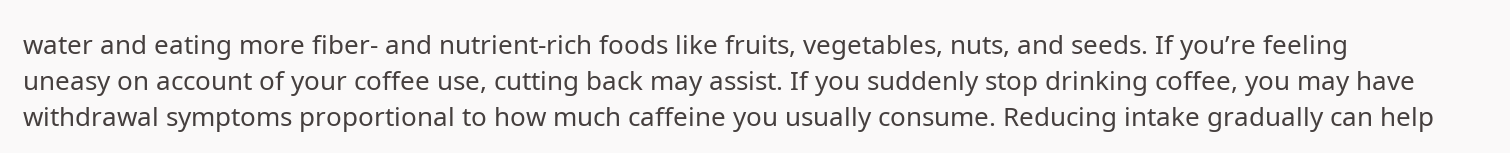water and eating more fiber- and nutrient-rich foods like fruits, vegetables, nuts, and seeds. If you’re feeling uneasy on account of your coffee use, cutting back may assist. If you suddenly stop drinking coffee, you may have withdrawal symptoms proportional to how much caffeine you usually consume. Reducing intake gradually can help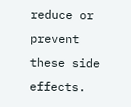reduce or prevent these side effects.